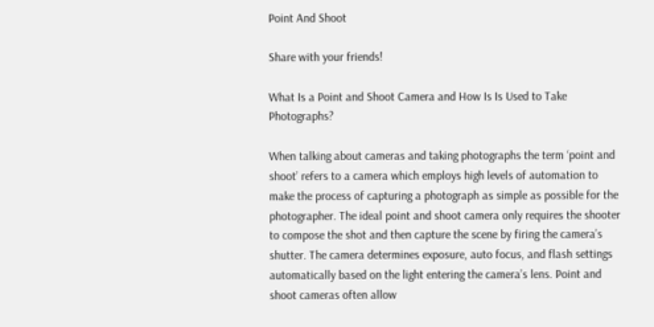Point And Shoot

Share with your friends!

What Is a Point and Shoot Camera and How Is Is Used to Take Photographs?

When talking about cameras and taking photographs the term ‘point and shoot’ refers to a camera which employs high levels of automation to make the process of capturing a photograph as simple as possible for the photographer. The ideal point and shoot camera only requires the shooter to compose the shot and then capture the scene by firing the camera’s shutter. The camera determines exposure, auto focus, and flash settings automatically based on the light entering the camera’s lens. Point and shoot cameras often allow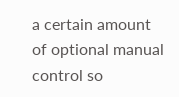a certain amount of optional manual control so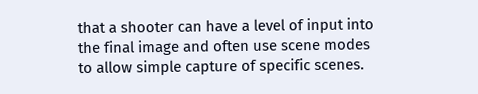that a shooter can have a level of input into the final image and often use scene modes to allow simple capture of specific scenes.